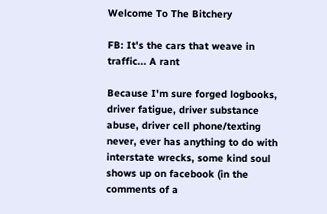Welcome To The Bitchery

FB: It's the cars that weave in traffic... A rant

Because I'm sure forged logbooks, driver fatigue, driver substance abuse, driver cell phone/texting never, ever has anything to do with interstate wrecks, some kind soul shows up on facebook (in the comments of a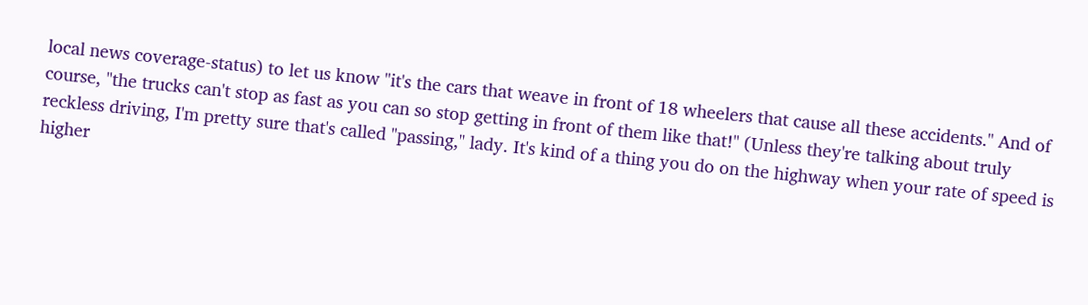local news coverage-status) to let us know "it's the cars that weave in front of 18 wheelers that cause all these accidents." And of course, "the trucks can't stop as fast as you can so stop getting in front of them like that!" (Unless they're talking about truly reckless driving, I'm pretty sure that's called "passing," lady. It's kind of a thing you do on the highway when your rate of speed is higher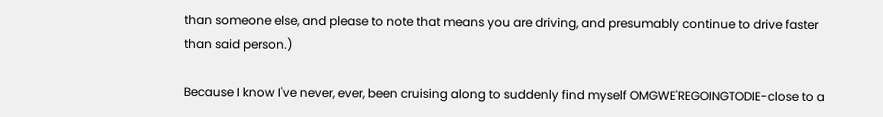than someone else, and please to note that means you are driving, and presumably continue to drive faster than said person.)

Because I know I've never, ever, been cruising along to suddenly find myself OMGWE'REGOINGTODIE-close to a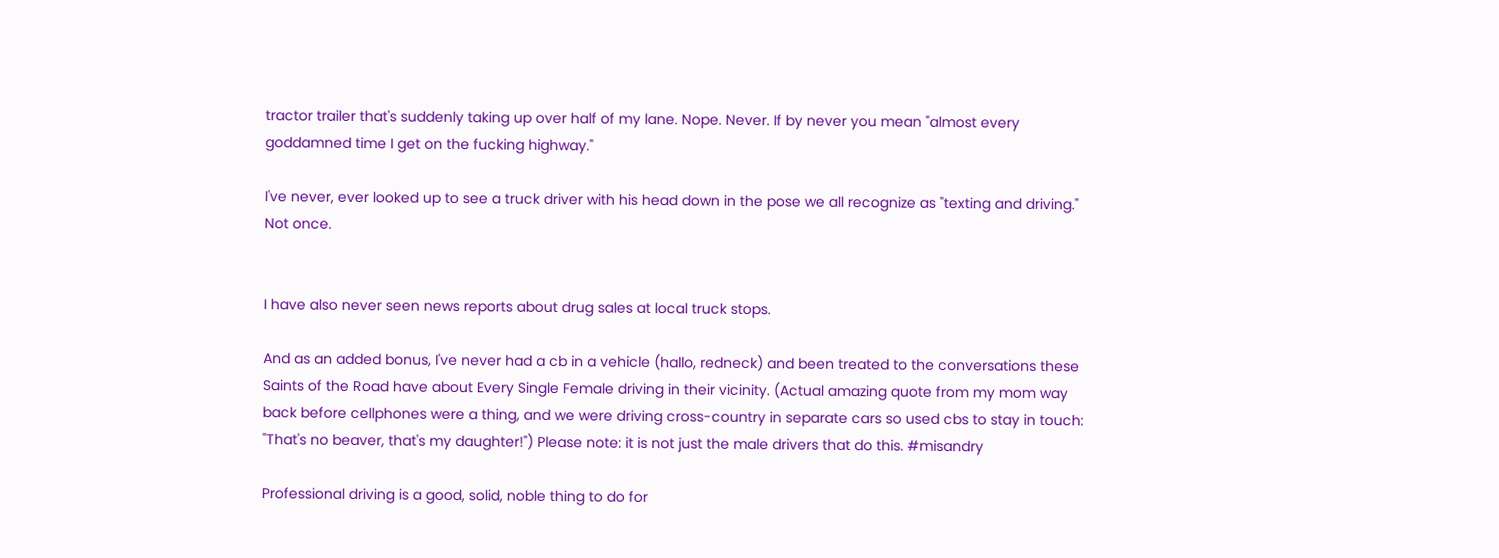tractor trailer that's suddenly taking up over half of my lane. Nope. Never. If by never you mean "almost every goddamned time I get on the fucking highway."

I've never, ever looked up to see a truck driver with his head down in the pose we all recognize as "texting and driving." Not once.


I have also never seen news reports about drug sales at local truck stops.

And as an added bonus, I've never had a cb in a vehicle (hallo, redneck) and been treated to the conversations these Saints of the Road have about Every Single Female driving in their vicinity. (Actual amazing quote from my mom way back before cellphones were a thing, and we were driving cross-country in separate cars so used cbs to stay in touch: "That's no beaver, that's my daughter!") Please note: it is not just the male drivers that do this. #misandry

Professional driving is a good, solid, noble thing to do for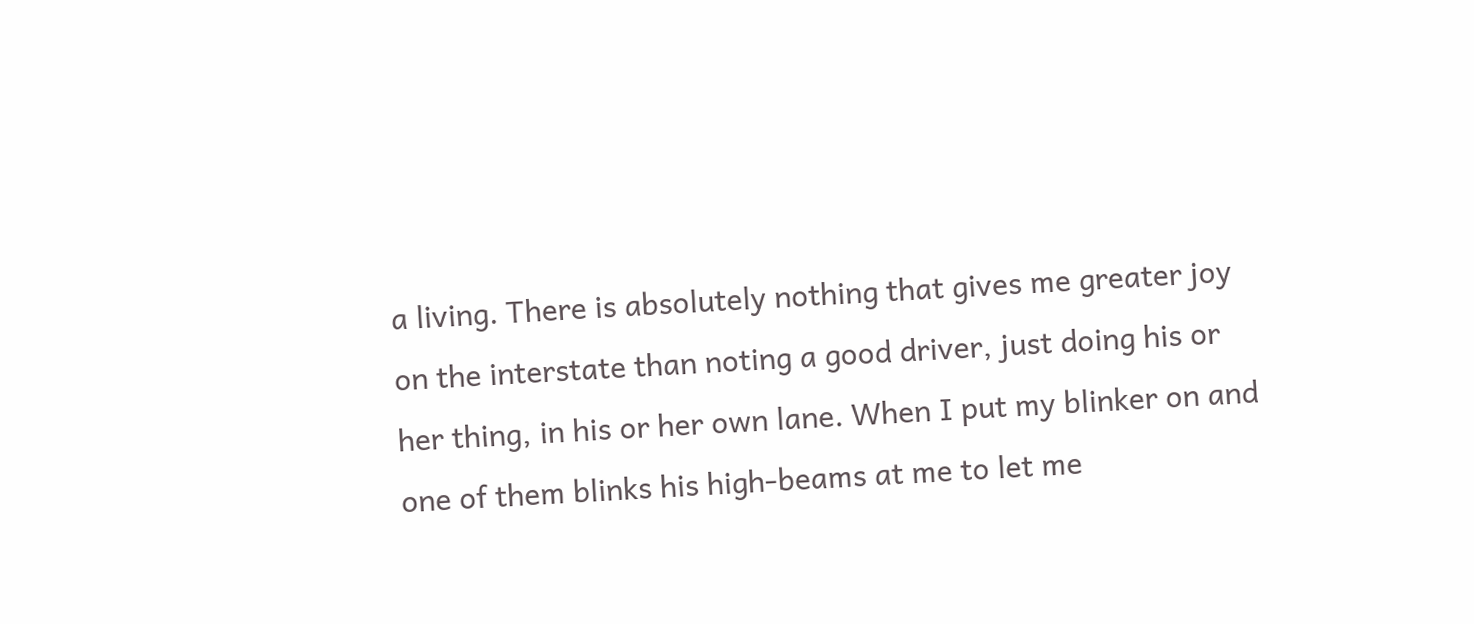a living. There is absolutely nothing that gives me greater joy on the interstate than noting a good driver, just doing his or her thing, in his or her own lane. When I put my blinker on and one of them blinks his high-beams at me to let me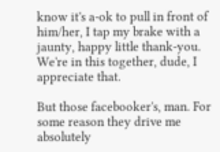know it's a-ok to pull in front of him/her, I tap my brake with a jaunty, happy little thank-you. We're in this together, dude, I appreciate that.

But those facebooker's, man. For some reason they drive me absolutely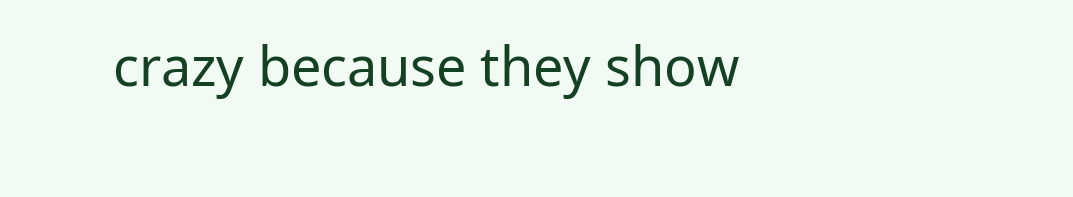crazy because they show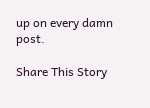up on every damn post.

Share This Story